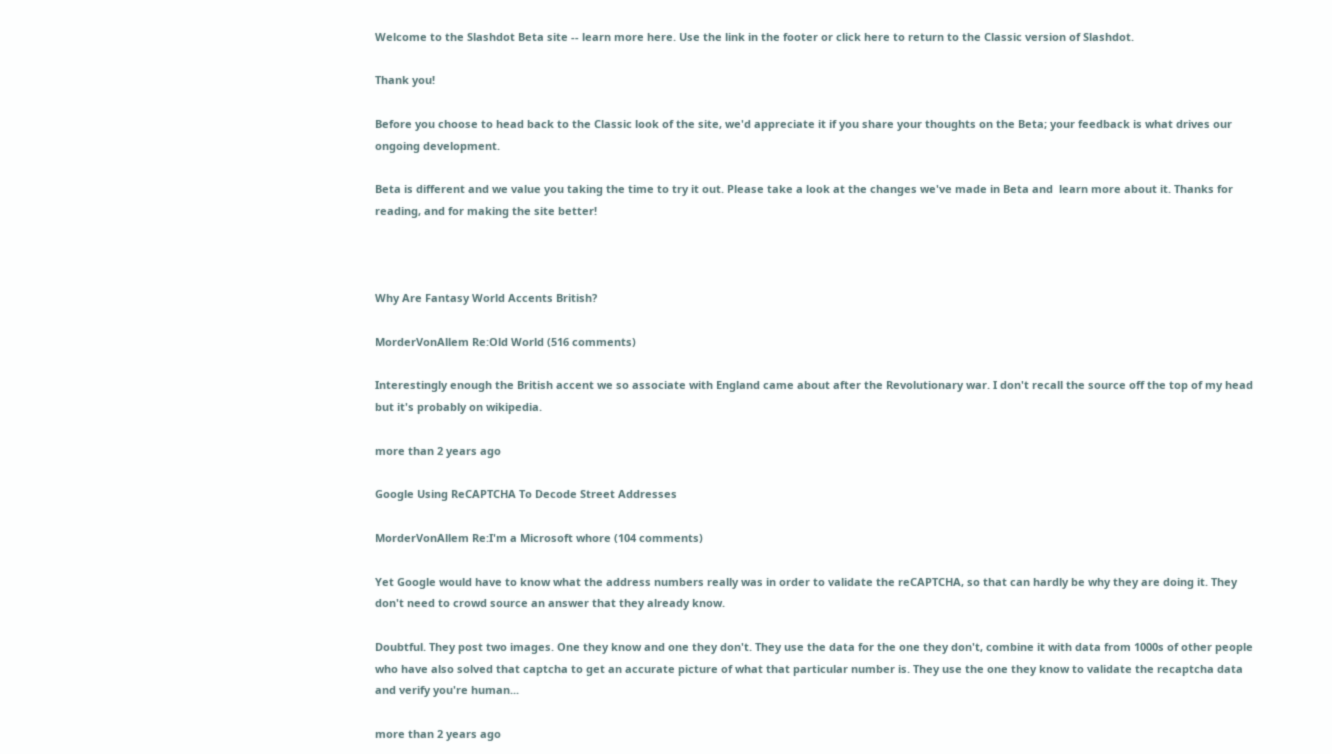Welcome to the Slashdot Beta site -- learn more here. Use the link in the footer or click here to return to the Classic version of Slashdot.

Thank you!

Before you choose to head back to the Classic look of the site, we'd appreciate it if you share your thoughts on the Beta; your feedback is what drives our ongoing development.

Beta is different and we value you taking the time to try it out. Please take a look at the changes we've made in Beta and  learn more about it. Thanks for reading, and for making the site better!



Why Are Fantasy World Accents British?

MorderVonAllem Re:Old World (516 comments)

Interestingly enough the British accent we so associate with England came about after the Revolutionary war. I don't recall the source off the top of my head but it's probably on wikipedia.

more than 2 years ago

Google Using ReCAPTCHA To Decode Street Addresses

MorderVonAllem Re:I'm a Microsoft whore (104 comments)

Yet Google would have to know what the address numbers really was in order to validate the reCAPTCHA, so that can hardly be why they are doing it. They don't need to crowd source an answer that they already know.

Doubtful. They post two images. One they know and one they don't. They use the data for the one they don't, combine it with data from 1000s of other people who have also solved that captcha to get an accurate picture of what that particular number is. They use the one they know to validate the recaptcha data and verify you're human...

more than 2 years ago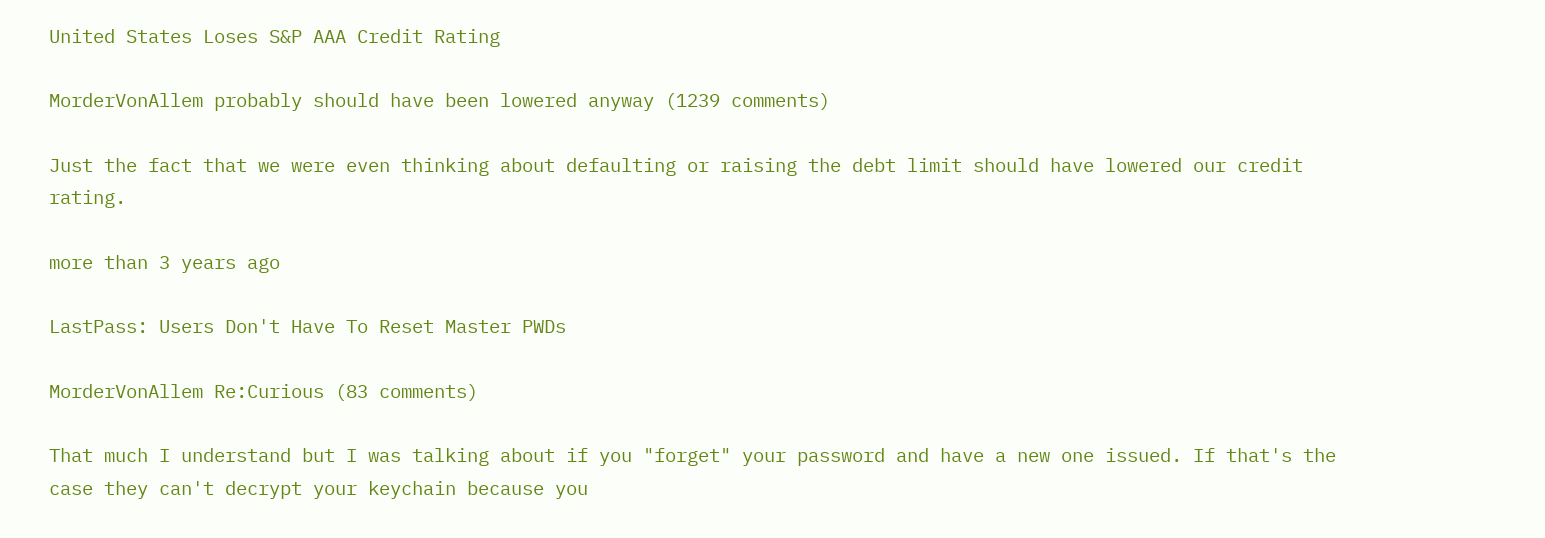United States Loses S&P AAA Credit Rating

MorderVonAllem probably should have been lowered anyway (1239 comments)

Just the fact that we were even thinking about defaulting or raising the debt limit should have lowered our credit rating.

more than 3 years ago

LastPass: Users Don't Have To Reset Master PWDs

MorderVonAllem Re:Curious (83 comments)

That much I understand but I was talking about if you "forget" your password and have a new one issued. If that's the case they can't decrypt your keychain because you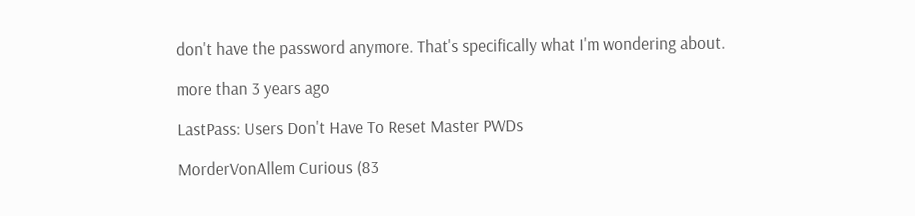don't have the password anymore. That's specifically what I'm wondering about.

more than 3 years ago

LastPass: Users Don't Have To Reset Master PWDs

MorderVonAllem Curious (83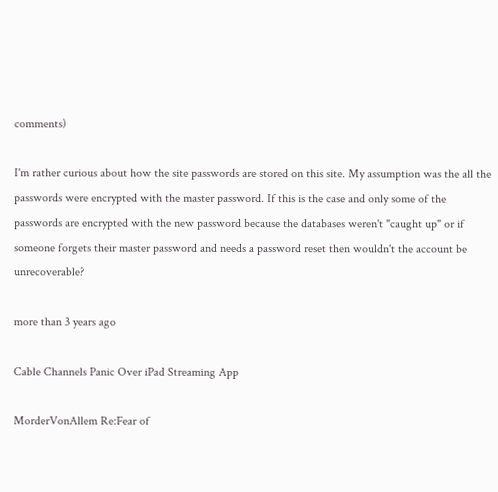comments)

I'm rather curious about how the site passwords are stored on this site. My assumption was the all the passwords were encrypted with the master password. If this is the case and only some of the passwords are encrypted with the new password because the databases weren't "caught up" or if someone forgets their master password and needs a password reset then wouldn't the account be unrecoverable?

more than 3 years ago

Cable Channels Panic Over iPad Streaming App

MorderVonAllem Re:Fear of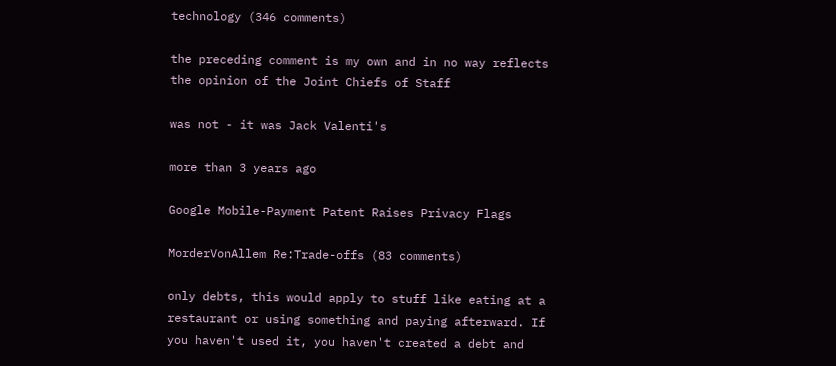technology (346 comments)

the preceding comment is my own and in no way reflects the opinion of the Joint Chiefs of Staff

was not - it was Jack Valenti's

more than 3 years ago

Google Mobile-Payment Patent Raises Privacy Flags

MorderVonAllem Re:Trade-offs (83 comments)

only debts, this would apply to stuff like eating at a restaurant or using something and paying afterward. If you haven't used it, you haven't created a debt and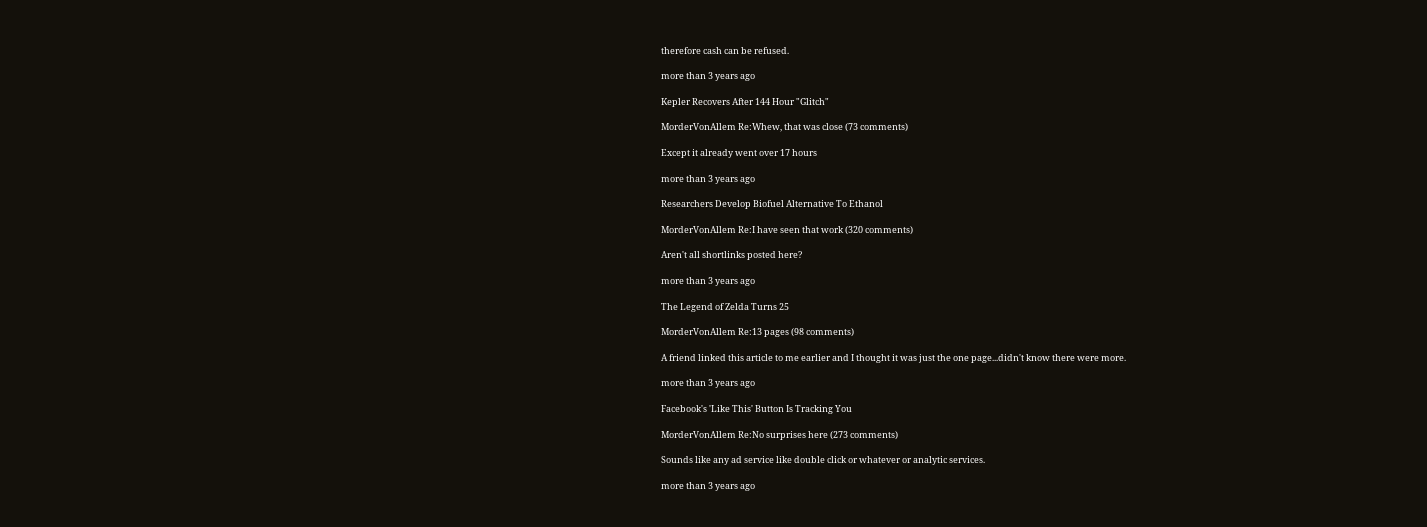therefore cash can be refused.

more than 3 years ago

Kepler Recovers After 144 Hour "Glitch"

MorderVonAllem Re:Whew, that was close (73 comments)

Except it already went over 17 hours

more than 3 years ago

Researchers Develop Biofuel Alternative To Ethanol

MorderVonAllem Re:I have seen that work (320 comments)

Aren't all shortlinks posted here?

more than 3 years ago

The Legend of Zelda Turns 25

MorderVonAllem Re:13 pages (98 comments)

A friend linked this article to me earlier and I thought it was just the one page...didn't know there were more.

more than 3 years ago

Facebook's 'Like This' Button Is Tracking You

MorderVonAllem Re:No surprises here (273 comments)

Sounds like any ad service like double click or whatever or analytic services.

more than 3 years ago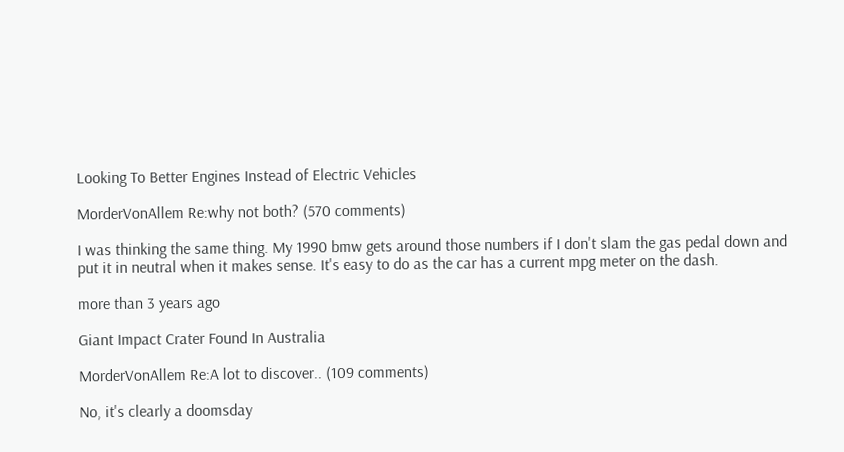Looking To Better Engines Instead of Electric Vehicles

MorderVonAllem Re:why not both? (570 comments)

I was thinking the same thing. My 1990 bmw gets around those numbers if I don't slam the gas pedal down and put it in neutral when it makes sense. It's easy to do as the car has a current mpg meter on the dash.

more than 3 years ago

Giant Impact Crater Found In Australia

MorderVonAllem Re:A lot to discover.. (109 comments)

No, it's clearly a doomsday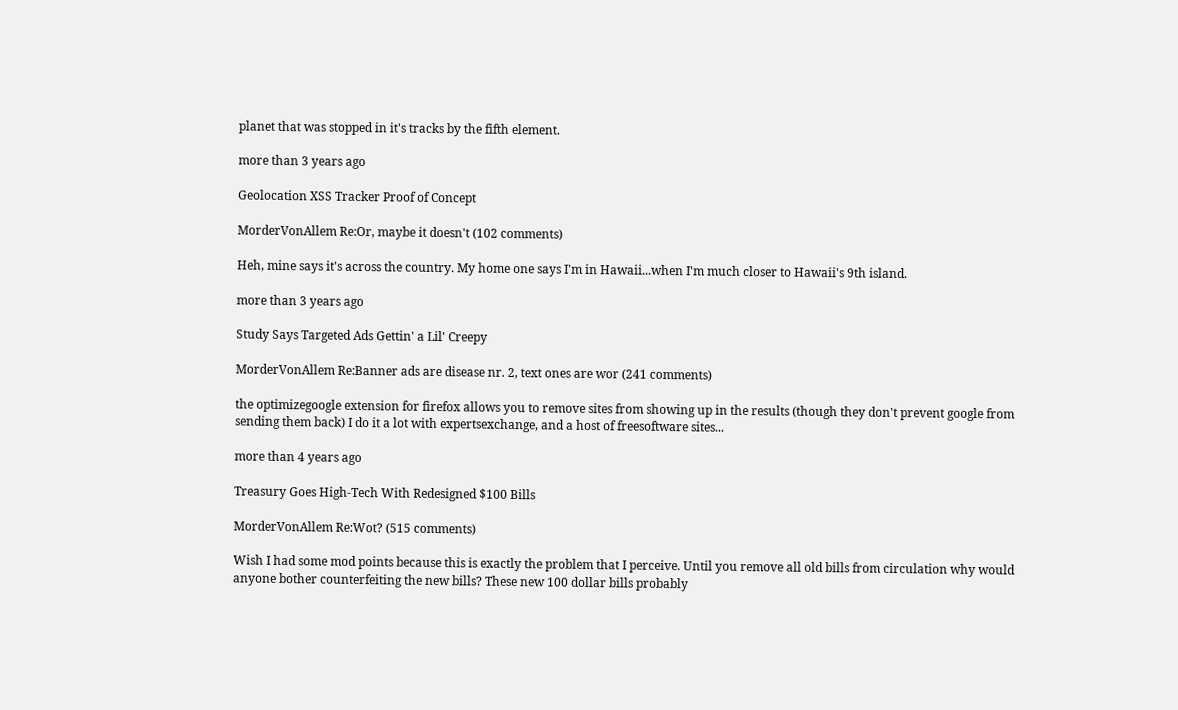planet that was stopped in it's tracks by the fifth element.

more than 3 years ago

Geolocation XSS Tracker Proof of Concept

MorderVonAllem Re:Or, maybe it doesn't (102 comments)

Heh, mine says it's across the country. My home one says I'm in Hawaii...when I'm much closer to Hawaii's 9th island.

more than 3 years ago

Study Says Targeted Ads Gettin' a Lil' Creepy

MorderVonAllem Re:Banner ads are disease nr. 2, text ones are wor (241 comments)

the optimizegoogle extension for firefox allows you to remove sites from showing up in the results (though they don't prevent google from sending them back) I do it a lot with expertsexchange, and a host of freesoftware sites...

more than 4 years ago

Treasury Goes High-Tech With Redesigned $100 Bills

MorderVonAllem Re:Wot? (515 comments)

Wish I had some mod points because this is exactly the problem that I perceive. Until you remove all old bills from circulation why would anyone bother counterfeiting the new bills? These new 100 dollar bills probably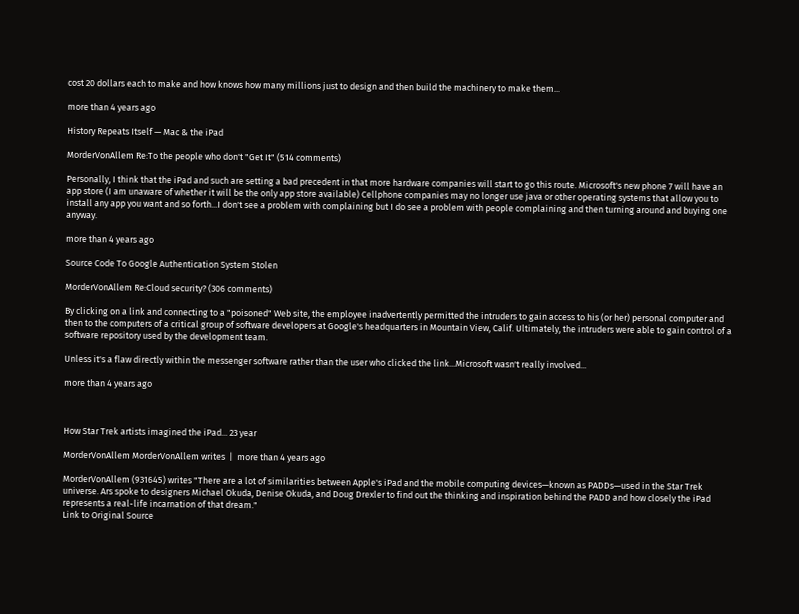cost 20 dollars each to make and how knows how many millions just to design and then build the machinery to make them...

more than 4 years ago

History Repeats Itself — Mac & the iPad

MorderVonAllem Re:To the people who don't "Get It" (514 comments)

Personally, I think that the iPad and such are setting a bad precedent in that more hardware companies will start to go this route. Microsoft's new phone 7 will have an app store (I am unaware of whether it will be the only app store available) Cellphone companies may no longer use java or other operating systems that allow you to install any app you want and so forth...I don't see a problem with complaining but I do see a problem with people complaining and then turning around and buying one anyway.

more than 4 years ago

Source Code To Google Authentication System Stolen

MorderVonAllem Re:Cloud security? (306 comments)

By clicking on a link and connecting to a "poisoned" Web site, the employee inadvertently permitted the intruders to gain access to his (or her) personal computer and then to the computers of a critical group of software developers at Google's headquarters in Mountain View, Calif. Ultimately, the intruders were able to gain control of a software repository used by the development team.

Unless it's a flaw directly within the messenger software rather than the user who clicked the link...Microsoft wasn't really involved...

more than 4 years ago



How Star Trek artists imagined the iPad... 23 year

MorderVonAllem MorderVonAllem writes  |  more than 4 years ago

MorderVonAllem (931645) writes "There are a lot of similarities between Apple's iPad and the mobile computing devices—known as PADDs—used in the Star Trek universe. Ars spoke to designers Michael Okuda, Denise Okuda, and Doug Drexler to find out the thinking and inspiration behind the PADD and how closely the iPad represents a real-life incarnation of that dream."
Link to Original Source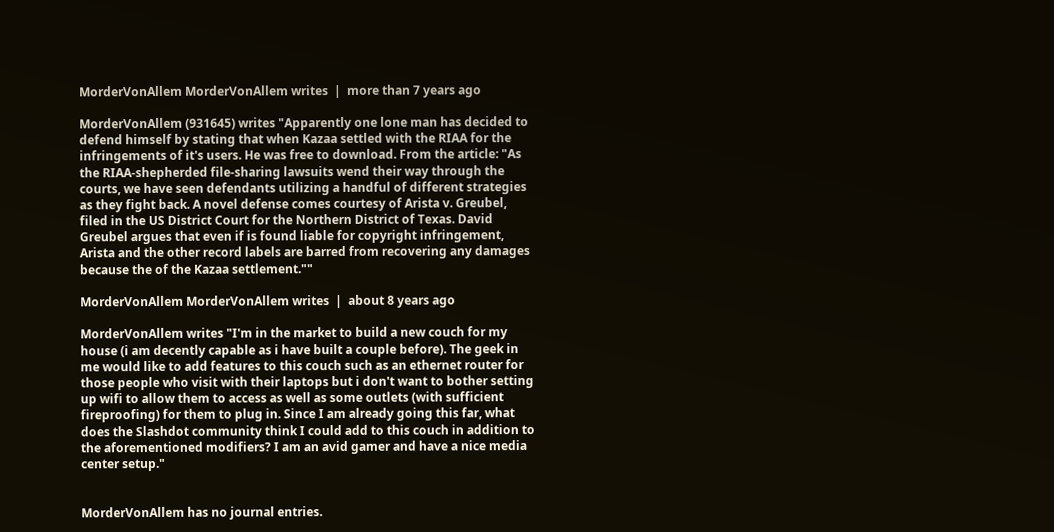MorderVonAllem MorderVonAllem writes  |  more than 7 years ago

MorderVonAllem (931645) writes "Apparently one lone man has decided to defend himself by stating that when Kazaa settled with the RIAA for the infringements of it's users. He was free to download. From the article: "As the RIAA-shepherded file-sharing lawsuits wend their way through the courts, we have seen defendants utilizing a handful of different strategies as they fight back. A novel defense comes courtesy of Arista v. Greubel, filed in the US District Court for the Northern District of Texas. David Greubel argues that even if is found liable for copyright infringement, Arista and the other record labels are barred from recovering any damages because the of the Kazaa settlement.""

MorderVonAllem MorderVonAllem writes  |  about 8 years ago

MorderVonAllem writes "I'm in the market to build a new couch for my house (i am decently capable as i have built a couple before). The geek in me would like to add features to this couch such as an ethernet router for those people who visit with their laptops but i don't want to bother setting up wifi to allow them to access as well as some outlets (with sufficient fireproofing) for them to plug in. Since I am already going this far, what does the Slashdot community think I could add to this couch in addition to the aforementioned modifiers? I am an avid gamer and have a nice media center setup."


MorderVonAllem has no journal entries.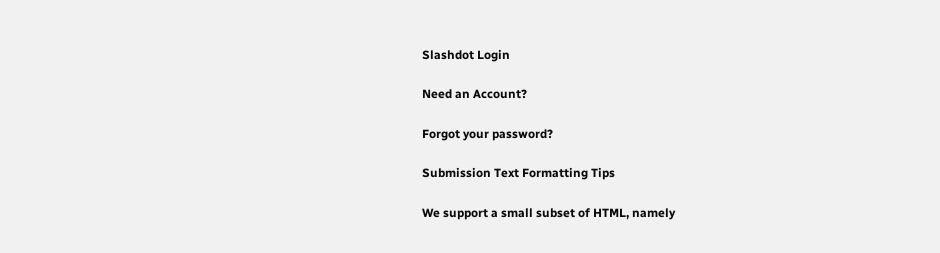Slashdot Login

Need an Account?

Forgot your password?

Submission Text Formatting Tips

We support a small subset of HTML, namely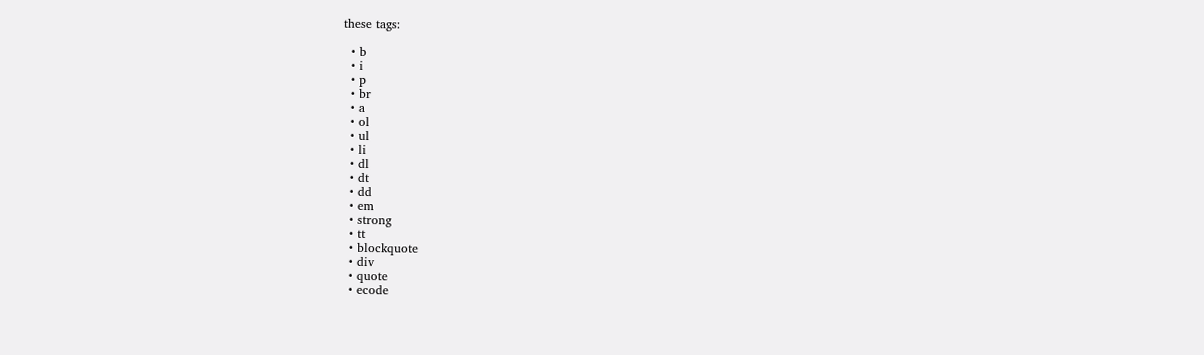these tags:

  • b
  • i
  • p
  • br
  • a
  • ol
  • ul
  • li
  • dl
  • dt
  • dd
  • em
  • strong
  • tt
  • blockquote
  • div
  • quote
  • ecode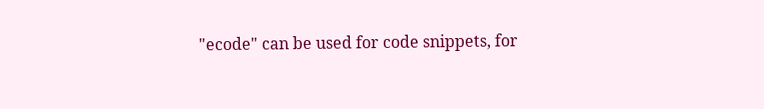"ecode" can be used for code snippets, for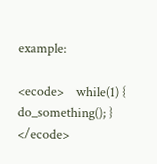example:

<ecode>    while(1) { do_something(); } </ecode>